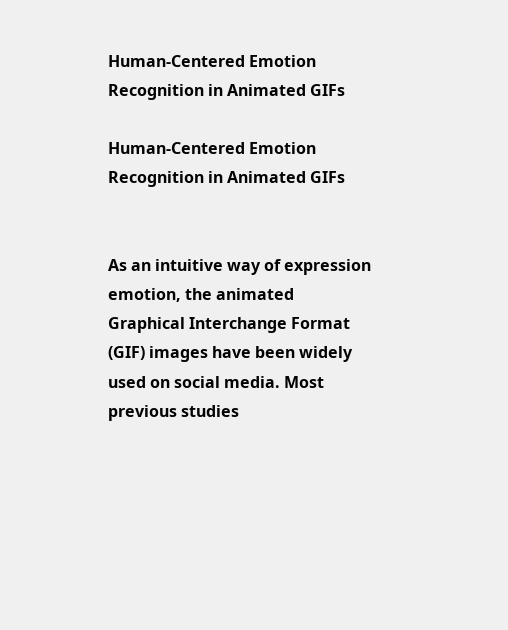Human-Centered Emotion Recognition in Animated GIFs

Human-Centered Emotion Recognition in Animated GIFs


As an intuitive way of expression emotion, the animated Graphical Interchange Format (GIF) images have been widely used on social media. Most previous studies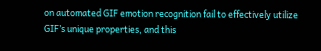on automated GIF emotion recognition fail to effectively utilize GIF’s unique properties, and this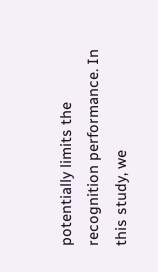potentially limits the recognition performance. In this study, we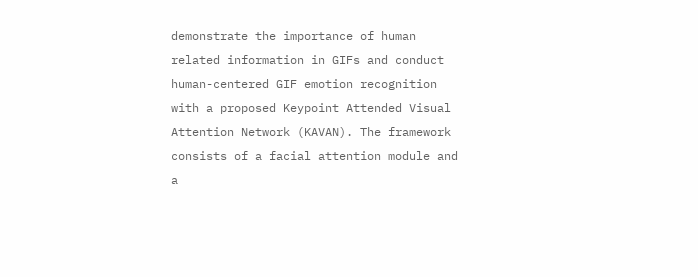demonstrate the importance of human related information in GIFs and conduct human-centered GIF emotion recognition with a proposed Keypoint Attended Visual Attention Network (KAVAN). The framework consists of a facial attention module and a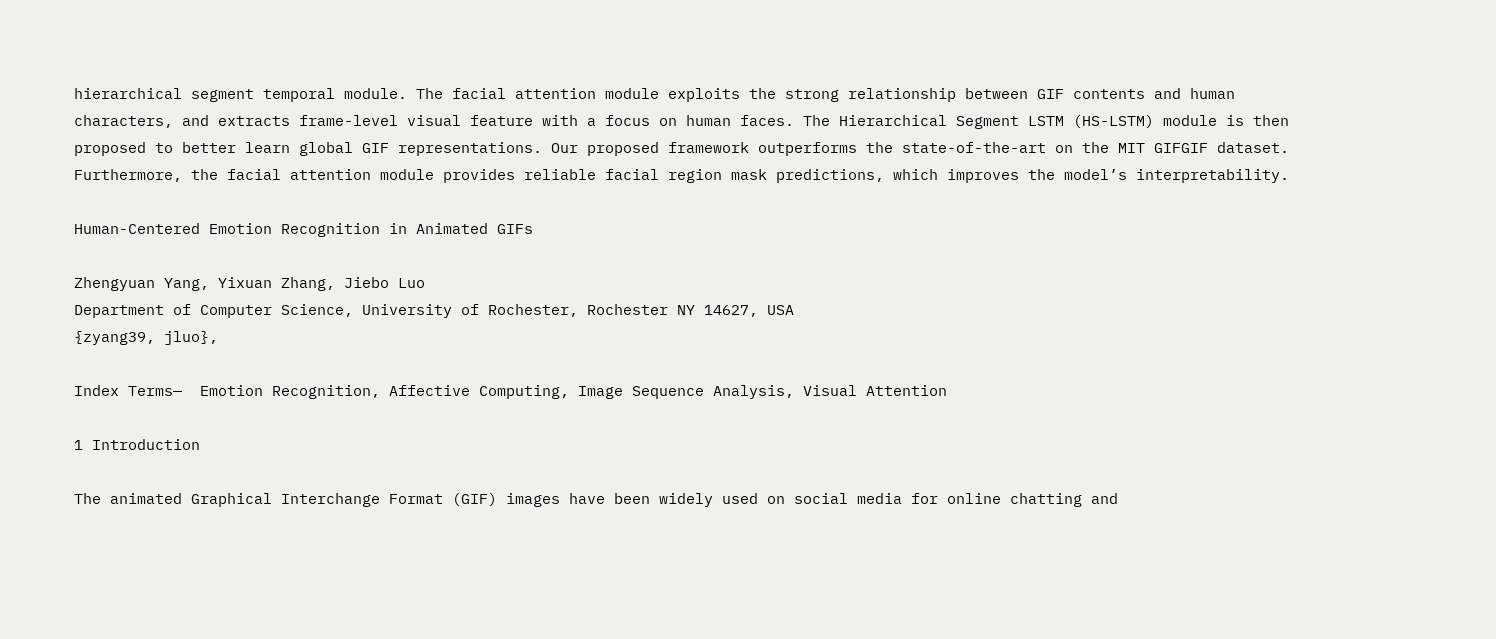hierarchical segment temporal module. The facial attention module exploits the strong relationship between GIF contents and human characters, and extracts frame-level visual feature with a focus on human faces. The Hierarchical Segment LSTM (HS-LSTM) module is then proposed to better learn global GIF representations. Our proposed framework outperforms the state-of-the-art on the MIT GIFGIF dataset. Furthermore, the facial attention module provides reliable facial region mask predictions, which improves the model’s interpretability.

Human-Centered Emotion Recognition in Animated GIFs

Zhengyuan Yang, Yixuan Zhang, Jiebo Luo
Department of Computer Science, University of Rochester, Rochester NY 14627, USA
{zyang39, jluo},

Index Terms—  Emotion Recognition, Affective Computing, Image Sequence Analysis, Visual Attention

1 Introduction

The animated Graphical Interchange Format (GIF) images have been widely used on social media for online chatting and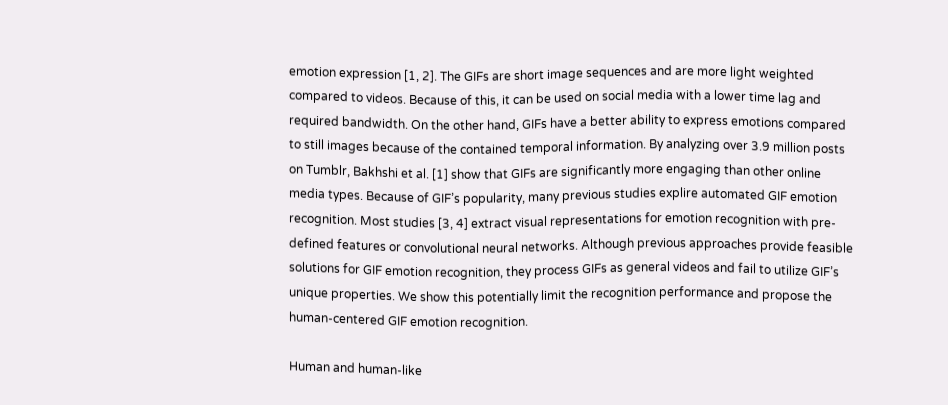emotion expression [1, 2]. The GIFs are short image sequences and are more light weighted compared to videos. Because of this, it can be used on social media with a lower time lag and required bandwidth. On the other hand, GIFs have a better ability to express emotions compared to still images because of the contained temporal information. By analyzing over 3.9 million posts on Tumblr, Bakhshi et al. [1] show that GIFs are significantly more engaging than other online media types. Because of GIF’s popularity, many previous studies explire automated GIF emotion recognition. Most studies [3, 4] extract visual representations for emotion recognition with pre-defined features or convolutional neural networks. Although previous approaches provide feasible solutions for GIF emotion recognition, they process GIFs as general videos and fail to utilize GIF’s unique properties. We show this potentially limit the recognition performance and propose the human-centered GIF emotion recognition.

Human and human-like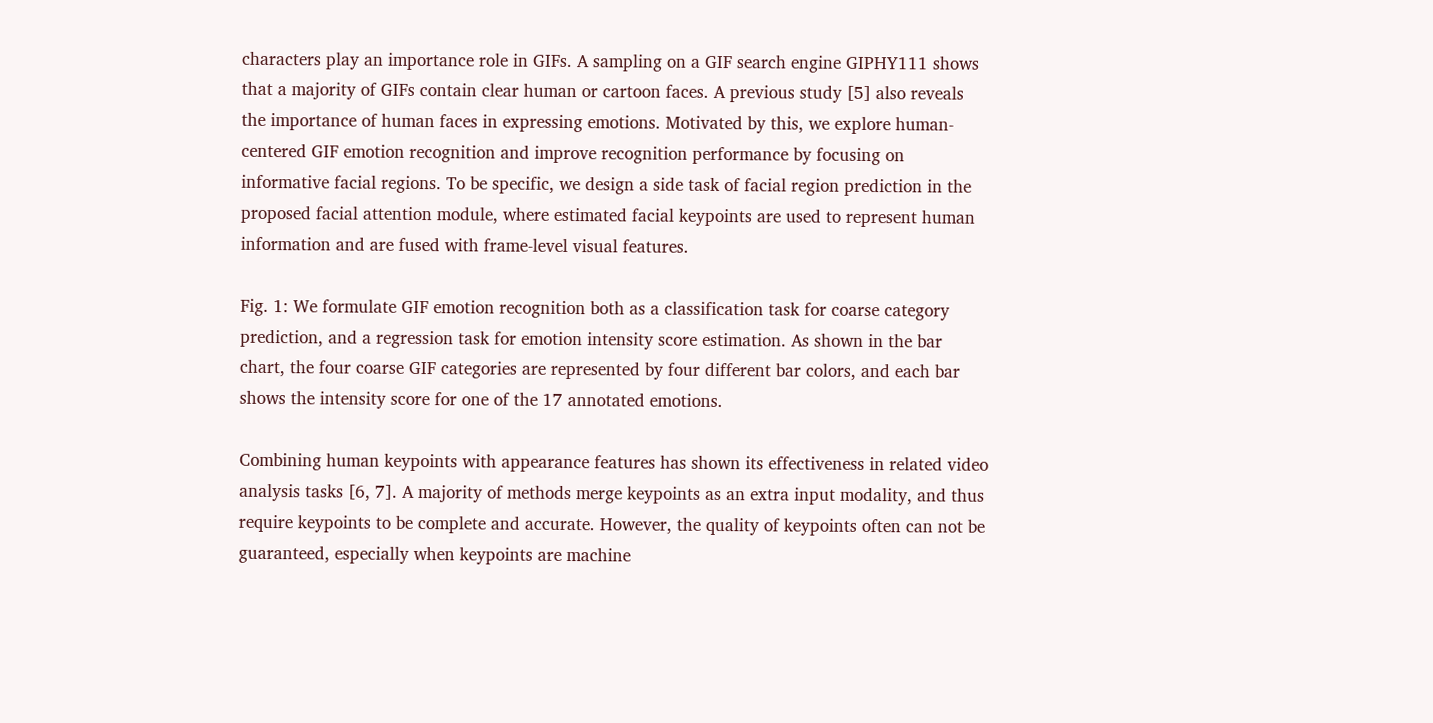characters play an importance role in GIFs. A sampling on a GIF search engine GIPHY111 shows that a majority of GIFs contain clear human or cartoon faces. A previous study [5] also reveals the importance of human faces in expressing emotions. Motivated by this, we explore human-centered GIF emotion recognition and improve recognition performance by focusing on informative facial regions. To be specific, we design a side task of facial region prediction in the proposed facial attention module, where estimated facial keypoints are used to represent human information and are fused with frame-level visual features.

Fig. 1: We formulate GIF emotion recognition both as a classification task for coarse category prediction, and a regression task for emotion intensity score estimation. As shown in the bar chart, the four coarse GIF categories are represented by four different bar colors, and each bar shows the intensity score for one of the 17 annotated emotions.

Combining human keypoints with appearance features has shown its effectiveness in related video analysis tasks [6, 7]. A majority of methods merge keypoints as an extra input modality, and thus require keypoints to be complete and accurate. However, the quality of keypoints often can not be guaranteed, especially when keypoints are machine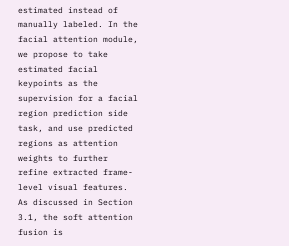estimated instead of manually labeled. In the facial attention module, we propose to take estimated facial keypoints as the supervision for a facial region prediction side task, and use predicted regions as attention weights to further refine extracted frame-level visual features. As discussed in Section 3.1, the soft attention fusion is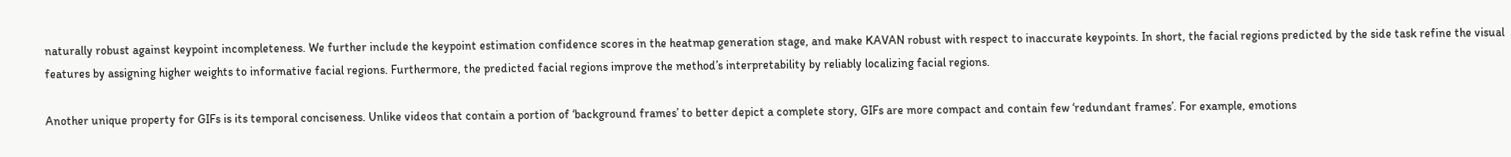naturally robust against keypoint incompleteness. We further include the keypoint estimation confidence scores in the heatmap generation stage, and make KAVAN robust with respect to inaccurate keypoints. In short, the facial regions predicted by the side task refine the visual features by assigning higher weights to informative facial regions. Furthermore, the predicted facial regions improve the method’s interpretability by reliably localizing facial regions.

Another unique property for GIFs is its temporal conciseness. Unlike videos that contain a portion of ‘background frames’ to better depict a complete story, GIFs are more compact and contain few ‘redundant frames’. For example, emotions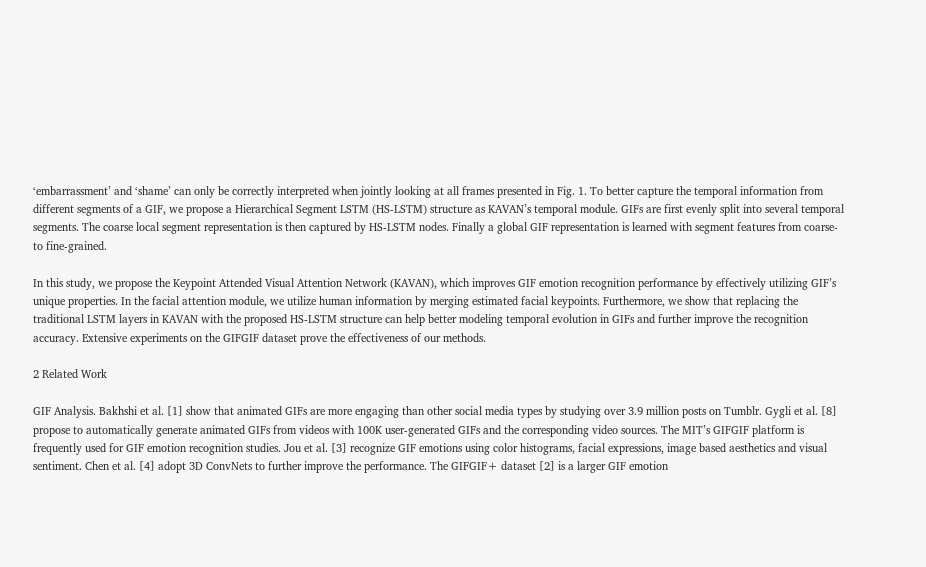‘embarrassment’ and ‘shame’ can only be correctly interpreted when jointly looking at all frames presented in Fig. 1. To better capture the temporal information from different segments of a GIF, we propose a Hierarchical Segment LSTM (HS-LSTM) structure as KAVAN’s temporal module. GIFs are first evenly split into several temporal segments. The coarse local segment representation is then captured by HS-LSTM nodes. Finally a global GIF representation is learned with segment features from coarse- to fine-grained.

In this study, we propose the Keypoint Attended Visual Attention Network (KAVAN), which improves GIF emotion recognition performance by effectively utilizing GIF’s unique properties. In the facial attention module, we utilize human information by merging estimated facial keypoints. Furthermore, we show that replacing the traditional LSTM layers in KAVAN with the proposed HS-LSTM structure can help better modeling temporal evolution in GIFs and further improve the recognition accuracy. Extensive experiments on the GIFGIF dataset prove the effectiveness of our methods.

2 Related Work

GIF Analysis. Bakhshi et al. [1] show that animated GIFs are more engaging than other social media types by studying over 3.9 million posts on Tumblr. Gygli et al. [8] propose to automatically generate animated GIFs from videos with 100K user-generated GIFs and the corresponding video sources. The MIT’s GIFGIF platform is frequently used for GIF emotion recognition studies. Jou et al. [3] recognize GIF emotions using color histograms, facial expressions, image based aesthetics and visual sentiment. Chen et al. [4] adopt 3D ConvNets to further improve the performance. The GIFGIF+ dataset [2] is a larger GIF emotion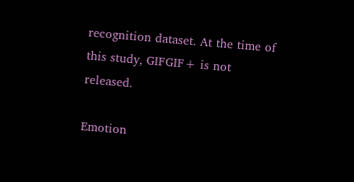recognition dataset. At the time of this study, GIFGIF+ is not released.

Emotion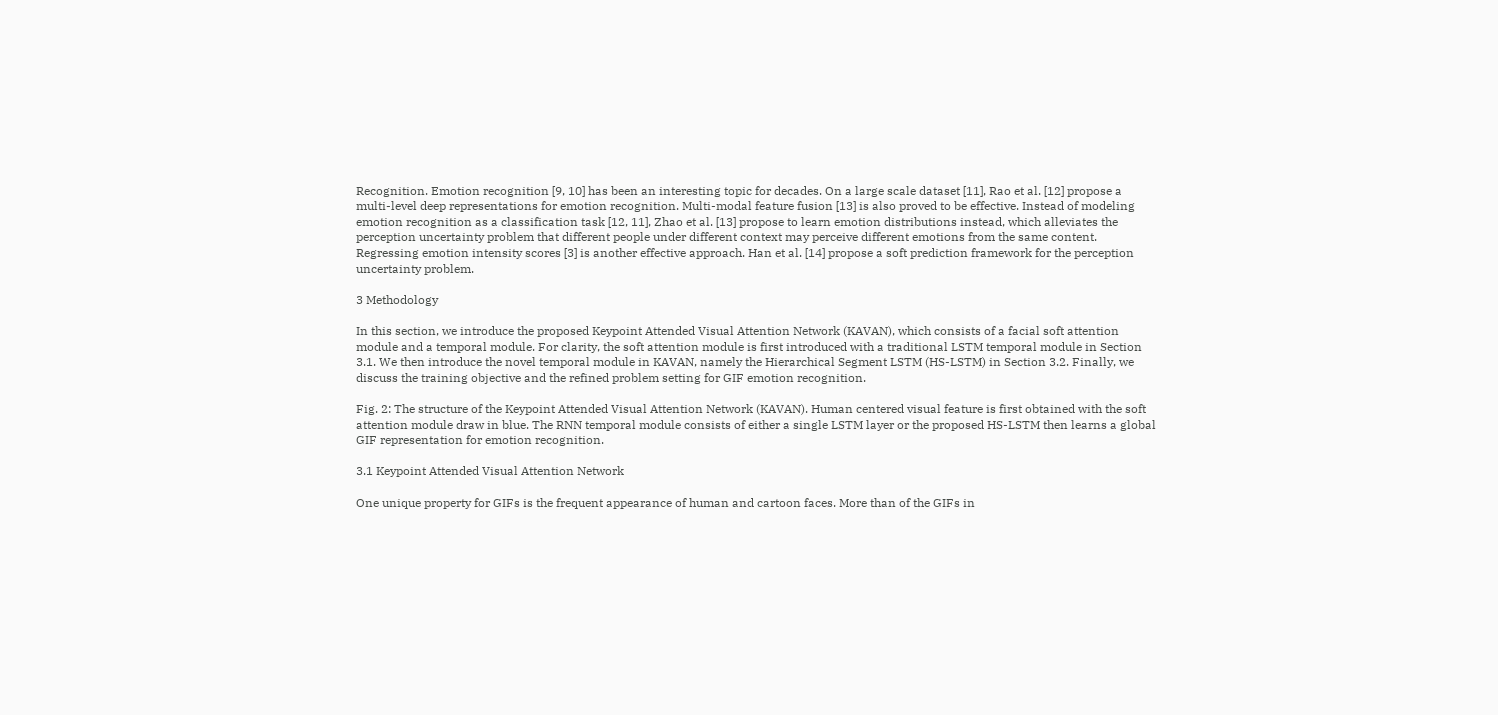Recognition. Emotion recognition [9, 10] has been an interesting topic for decades. On a large scale dataset [11], Rao et al. [12] propose a multi-level deep representations for emotion recognition. Multi-modal feature fusion [13] is also proved to be effective. Instead of modeling emotion recognition as a classification task [12, 11], Zhao et al. [13] propose to learn emotion distributions instead, which alleviates the perception uncertainty problem that different people under different context may perceive different emotions from the same content. Regressing emotion intensity scores [3] is another effective approach. Han et al. [14] propose a soft prediction framework for the perception uncertainty problem.

3 Methodology

In this section, we introduce the proposed Keypoint Attended Visual Attention Network (KAVAN), which consists of a facial soft attention module and a temporal module. For clarity, the soft attention module is first introduced with a traditional LSTM temporal module in Section 3.1. We then introduce the novel temporal module in KAVAN, namely the Hierarchical Segment LSTM (HS-LSTM) in Section 3.2. Finally, we discuss the training objective and the refined problem setting for GIF emotion recognition.

Fig. 2: The structure of the Keypoint Attended Visual Attention Network (KAVAN). Human centered visual feature is first obtained with the soft attention module draw in blue. The RNN temporal module consists of either a single LSTM layer or the proposed HS-LSTM then learns a global GIF representation for emotion recognition.

3.1 Keypoint Attended Visual Attention Network

One unique property for GIFs is the frequent appearance of human and cartoon faces. More than of the GIFs in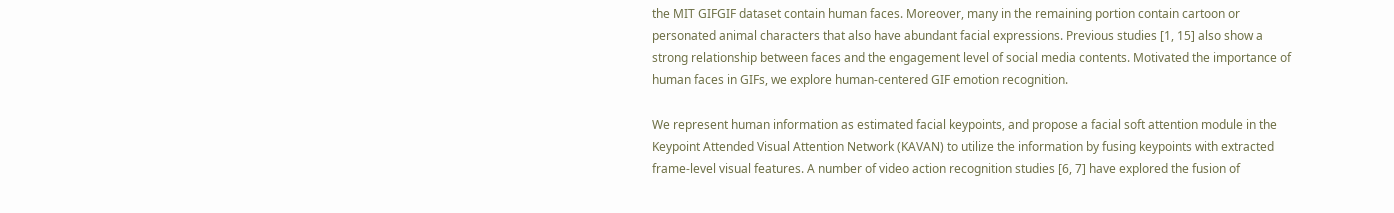the MIT GIFGIF dataset contain human faces. Moreover, many in the remaining portion contain cartoon or personated animal characters that also have abundant facial expressions. Previous studies [1, 15] also show a strong relationship between faces and the engagement level of social media contents. Motivated the importance of human faces in GIFs, we explore human-centered GIF emotion recognition.

We represent human information as estimated facial keypoints, and propose a facial soft attention module in the Keypoint Attended Visual Attention Network (KAVAN) to utilize the information by fusing keypoints with extracted frame-level visual features. A number of video action recognition studies [6, 7] have explored the fusion of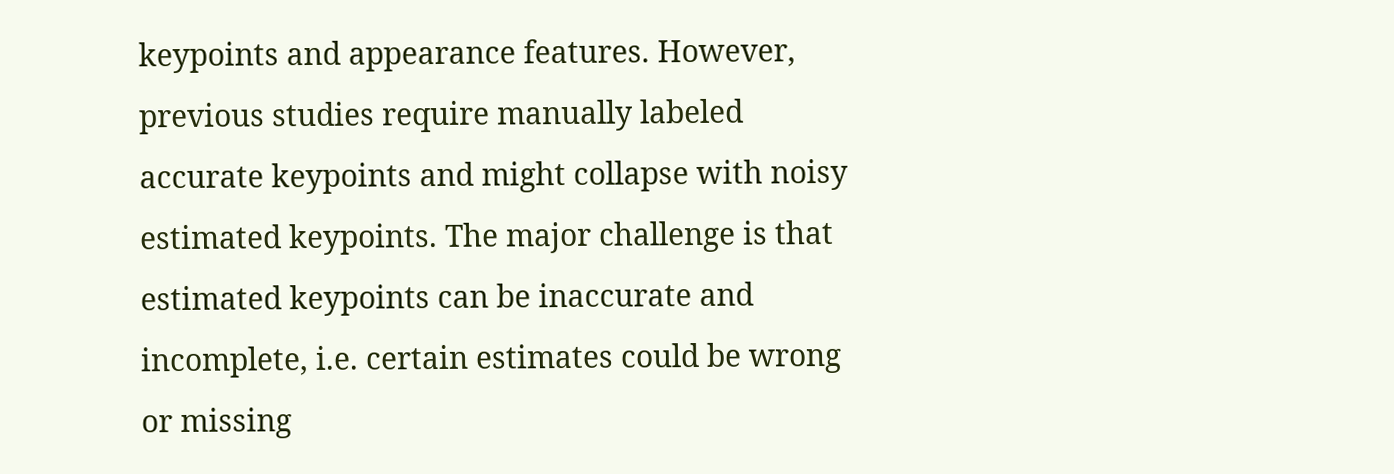keypoints and appearance features. However, previous studies require manually labeled accurate keypoints and might collapse with noisy estimated keypoints. The major challenge is that estimated keypoints can be inaccurate and incomplete, i.e. certain estimates could be wrong or missing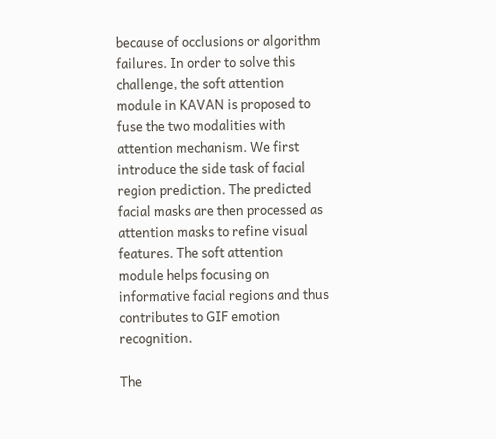because of occlusions or algorithm failures. In order to solve this challenge, the soft attention module in KAVAN is proposed to fuse the two modalities with attention mechanism. We first introduce the side task of facial region prediction. The predicted facial masks are then processed as attention masks to refine visual features. The soft attention module helps focusing on informative facial regions and thus contributes to GIF emotion recognition.

The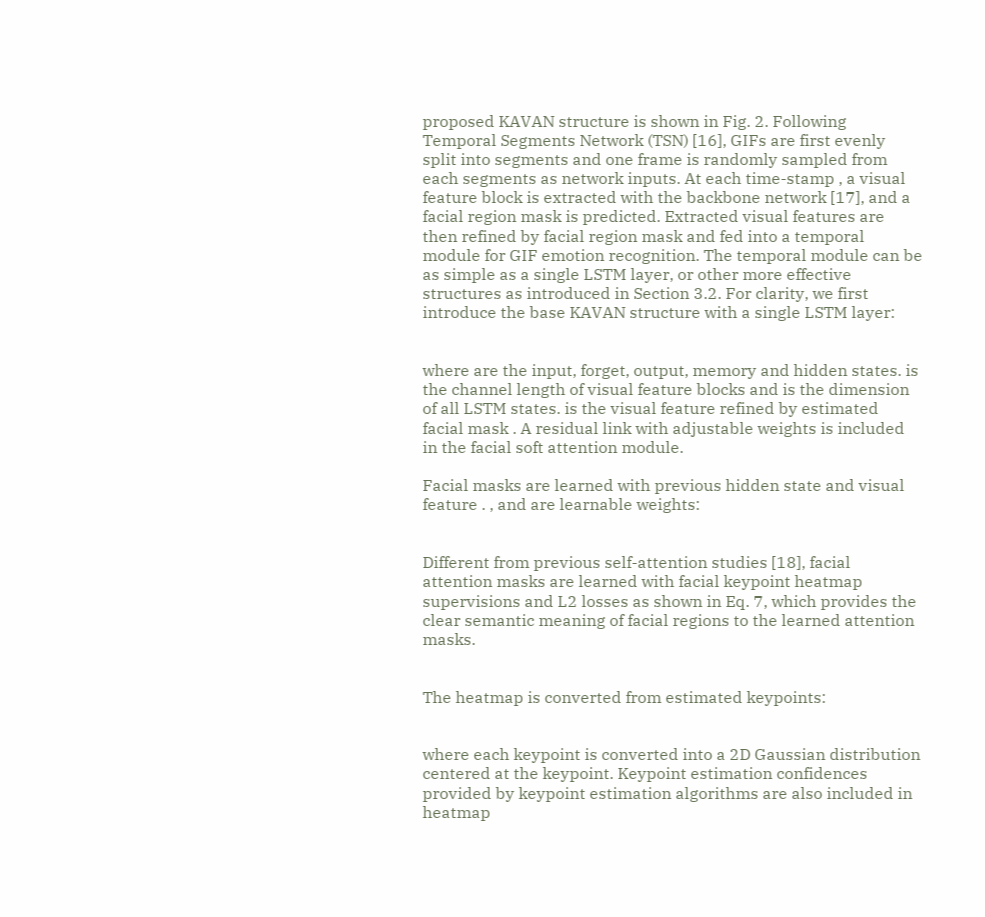proposed KAVAN structure is shown in Fig. 2. Following Temporal Segments Network (TSN) [16], GIFs are first evenly split into segments and one frame is randomly sampled from each segments as network inputs. At each time-stamp , a visual feature block is extracted with the backbone network [17], and a facial region mask is predicted. Extracted visual features are then refined by facial region mask and fed into a temporal module for GIF emotion recognition. The temporal module can be as simple as a single LSTM layer, or other more effective structures as introduced in Section 3.2. For clarity, we first introduce the base KAVAN structure with a single LSTM layer:


where are the input, forget, output, memory and hidden states. is the channel length of visual feature blocks and is the dimension of all LSTM states. is the visual feature refined by estimated facial mask . A residual link with adjustable weights is included in the facial soft attention module.

Facial masks are learned with previous hidden state and visual feature . , and are learnable weights:


Different from previous self-attention studies [18], facial attention masks are learned with facial keypoint heatmap supervisions and L2 losses as shown in Eq. 7, which provides the clear semantic meaning of facial regions to the learned attention masks.


The heatmap is converted from estimated keypoints:


where each keypoint is converted into a 2D Gaussian distribution centered at the keypoint. Keypoint estimation confidences provided by keypoint estimation algorithms are also included in heatmap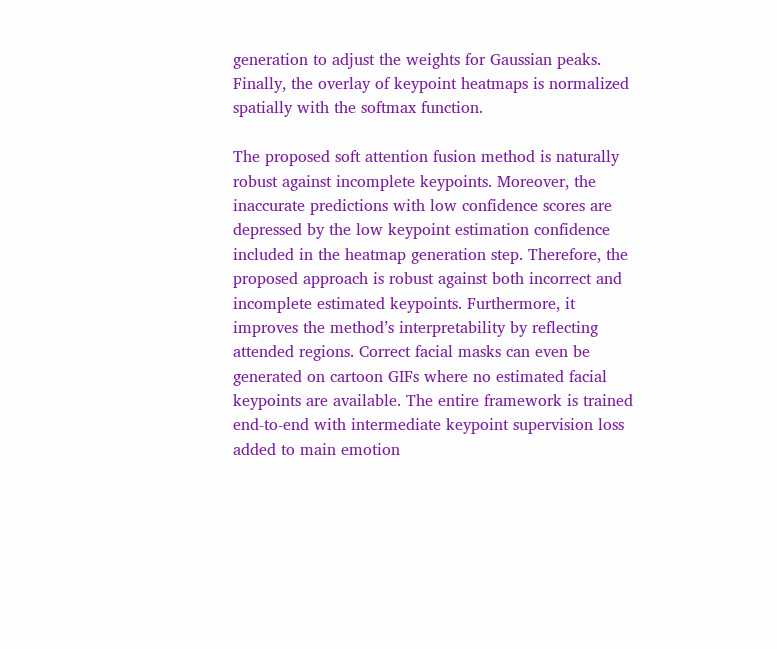generation to adjust the weights for Gaussian peaks. Finally, the overlay of keypoint heatmaps is normalized spatially with the softmax function.

The proposed soft attention fusion method is naturally robust against incomplete keypoints. Moreover, the inaccurate predictions with low confidence scores are depressed by the low keypoint estimation confidence included in the heatmap generation step. Therefore, the proposed approach is robust against both incorrect and incomplete estimated keypoints. Furthermore, it improves the method’s interpretability by reflecting attended regions. Correct facial masks can even be generated on cartoon GIFs where no estimated facial keypoints are available. The entire framework is trained end-to-end with intermediate keypoint supervision loss added to main emotion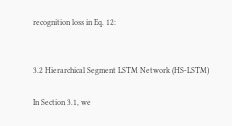recognition loss in Eq. 12:


3.2 Hierarchical Segment LSTM Network (HS-LSTM)

In Section 3.1, we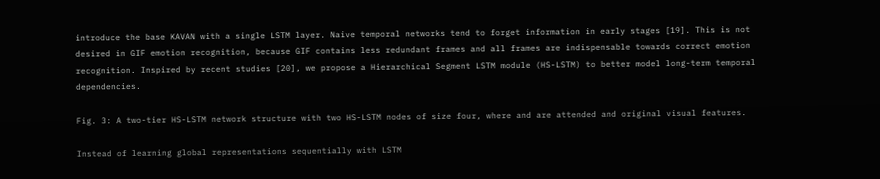introduce the base KAVAN with a single LSTM layer. Naive temporal networks tend to forget information in early stages [19]. This is not desired in GIF emotion recognition, because GIF contains less redundant frames and all frames are indispensable towards correct emotion recognition. Inspired by recent studies [20], we propose a Hierarchical Segment LSTM module (HS-LSTM) to better model long-term temporal dependencies.

Fig. 3: A two-tier HS-LSTM network structure with two HS-LSTM nodes of size four, where and are attended and original visual features.

Instead of learning global representations sequentially with LSTM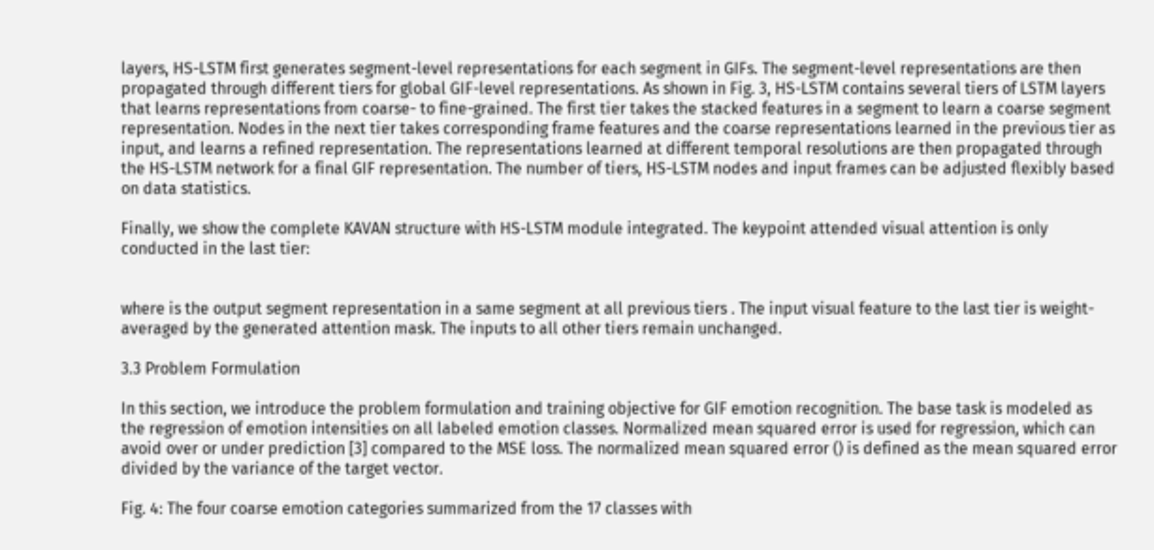layers, HS-LSTM first generates segment-level representations for each segment in GIFs. The segment-level representations are then propagated through different tiers for global GIF-level representations. As shown in Fig. 3, HS-LSTM contains several tiers of LSTM layers that learns representations from coarse- to fine-grained. The first tier takes the stacked features in a segment to learn a coarse segment representation. Nodes in the next tier takes corresponding frame features and the coarse representations learned in the previous tier as input, and learns a refined representation. The representations learned at different temporal resolutions are then propagated through the HS-LSTM network for a final GIF representation. The number of tiers, HS-LSTM nodes and input frames can be adjusted flexibly based on data statistics.

Finally, we show the complete KAVAN structure with HS-LSTM module integrated. The keypoint attended visual attention is only conducted in the last tier:


where is the output segment representation in a same segment at all previous tiers . The input visual feature to the last tier is weight-averaged by the generated attention mask. The inputs to all other tiers remain unchanged.

3.3 Problem Formulation

In this section, we introduce the problem formulation and training objective for GIF emotion recognition. The base task is modeled as the regression of emotion intensities on all labeled emotion classes. Normalized mean squared error is used for regression, which can avoid over or under prediction [3] compared to the MSE loss. The normalized mean squared error () is defined as the mean squared error divided by the variance of the target vector.

Fig. 4: The four coarse emotion categories summarized from the 17 classes with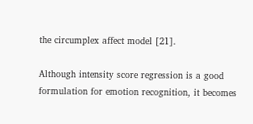the circumplex affect model [21].

Although intensity score regression is a good formulation for emotion recognition, it becomes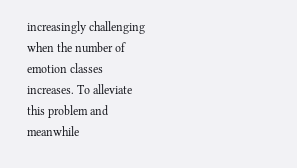increasingly challenging when the number of emotion classes increases. To alleviate this problem and meanwhile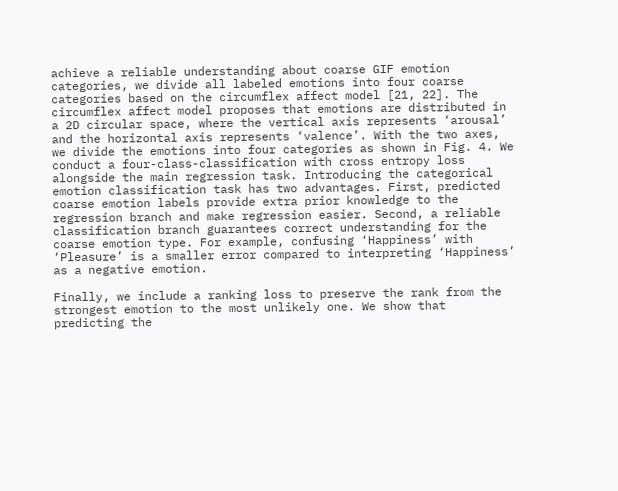achieve a reliable understanding about coarse GIF emotion categories, we divide all labeled emotions into four coarse categories based on the circumflex affect model [21, 22]. The circumflex affect model proposes that emotions are distributed in a 2D circular space, where the vertical axis represents ‘arousal’ and the horizontal axis represents ‘valence’. With the two axes, we divide the emotions into four categories as shown in Fig. 4. We conduct a four-class-classification with cross entropy loss alongside the main regression task. Introducing the categorical emotion classification task has two advantages. First, predicted coarse emotion labels provide extra prior knowledge to the regression branch and make regression easier. Second, a reliable classification branch guarantees correct understanding for the coarse emotion type. For example, confusing ‘Happiness’ with ‘Pleasure’ is a smaller error compared to interpreting ‘Happiness’ as a negative emotion.

Finally, we include a ranking loss to preserve the rank from the strongest emotion to the most unlikely one. We show that predicting the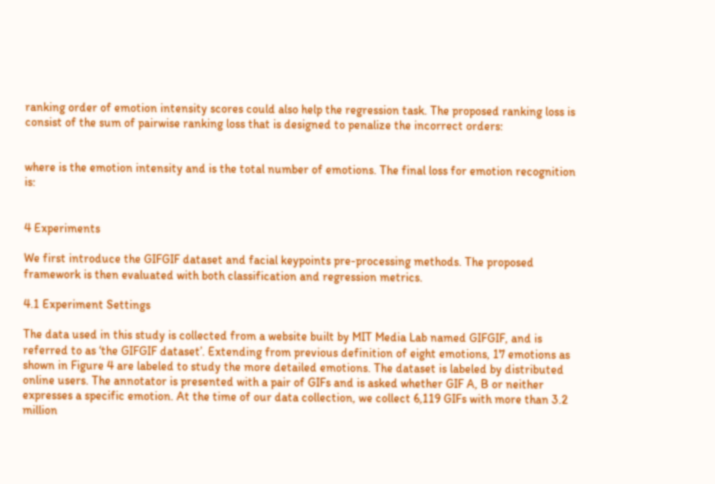ranking order of emotion intensity scores could also help the regression task. The proposed ranking loss is consist of the sum of pairwise ranking loss that is designed to penalize the incorrect orders:


where is the emotion intensity and is the total number of emotions. The final loss for emotion recognition is:


4 Experiments

We first introduce the GIFGIF dataset and facial keypoints pre-processing methods. The proposed framework is then evaluated with both classification and regression metrics.

4.1 Experiment Settings

The data used in this study is collected from a website built by MIT Media Lab named GIFGIF, and is referred to as ‘the GIFGIF dataset’. Extending from previous definition of eight emotions, 17 emotions as shown in Figure 4 are labeled to study the more detailed emotions. The dataset is labeled by distributed online users. The annotator is presented with a pair of GIFs and is asked whether GIF A, B or neither expresses a specific emotion. At the time of our data collection, we collect 6,119 GIFs with more than 3.2 million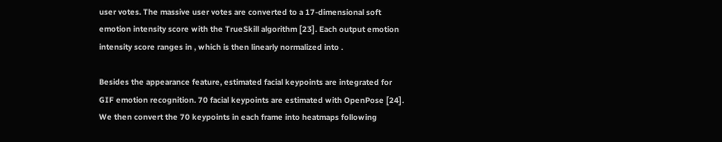user votes. The massive user votes are converted to a 17-dimensional soft emotion intensity score with the TrueSkill algorithm [23]. Each output emotion intensity score ranges in , which is then linearly normalized into .

Besides the appearance feature, estimated facial keypoints are integrated for GIF emotion recognition. 70 facial keypoints are estimated with OpenPose [24]. We then convert the 70 keypoints in each frame into heatmaps following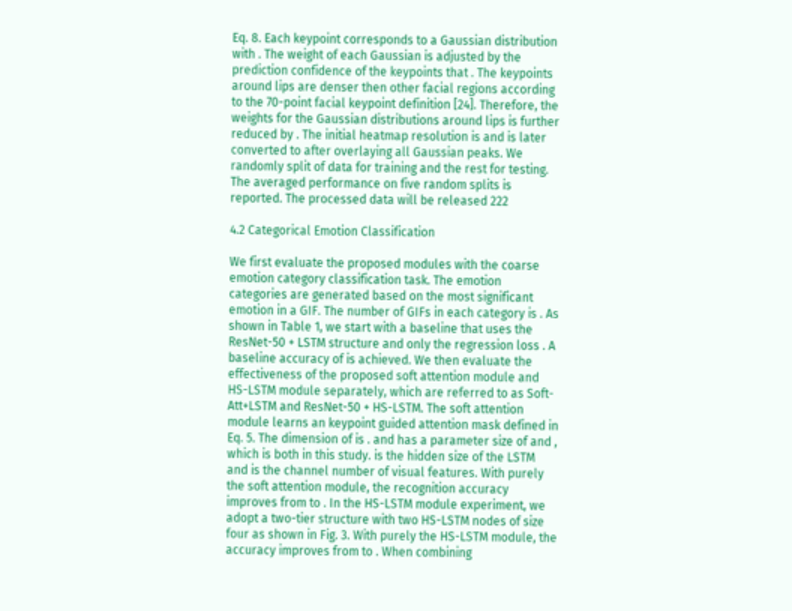Eq. 8. Each keypoint corresponds to a Gaussian distribution with . The weight of each Gaussian is adjusted by the prediction confidence of the keypoints that . The keypoints around lips are denser then other facial regions according to the 70-point facial keypoint definition [24]. Therefore, the weights for the Gaussian distributions around lips is further reduced by . The initial heatmap resolution is and is later converted to after overlaying all Gaussian peaks. We randomly split of data for training and the rest for testing. The averaged performance on five random splits is reported. The processed data will be released 222

4.2 Categorical Emotion Classification

We first evaluate the proposed modules with the coarse emotion category classification task. The emotion categories are generated based on the most significant emotion in a GIF. The number of GIFs in each category is . As shown in Table 1, we start with a baseline that uses the ResNet-50 + LSTM structure and only the regression loss . A baseline accuracy of is achieved. We then evaluate the effectiveness of the proposed soft attention module and HS-LSTM module separately, which are referred to as Soft-Att+LSTM and ResNet-50 + HS-LSTM. The soft attention module learns an keypoint guided attention mask defined in Eq. 5. The dimension of is . and has a parameter size of and , which is both in this study. is the hidden size of the LSTM and is the channel number of visual features. With purely the soft attention module, the recognition accuracy improves from to . In the HS-LSTM module experiment, we adopt a two-tier structure with two HS-LSTM nodes of size four as shown in Fig. 3. With purely the HS-LSTM module, the accuracy improves from to . When combining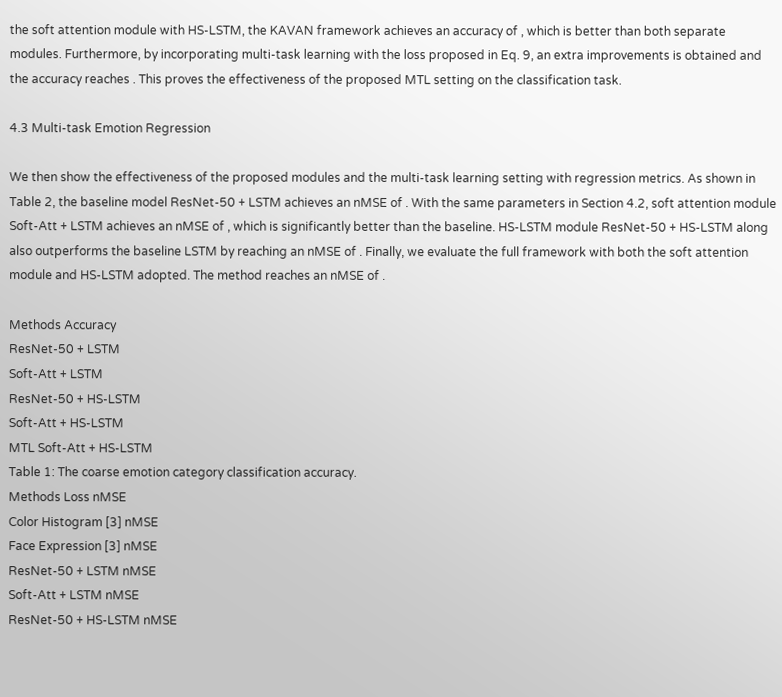the soft attention module with HS-LSTM, the KAVAN framework achieves an accuracy of , which is better than both separate modules. Furthermore, by incorporating multi-task learning with the loss proposed in Eq. 9, an extra improvements is obtained and the accuracy reaches . This proves the effectiveness of the proposed MTL setting on the classification task.

4.3 Multi-task Emotion Regression

We then show the effectiveness of the proposed modules and the multi-task learning setting with regression metrics. As shown in Table 2, the baseline model ResNet-50 + LSTM achieves an nMSE of . With the same parameters in Section 4.2, soft attention module Soft-Att + LSTM achieves an nMSE of , which is significantly better than the baseline. HS-LSTM module ResNet-50 + HS-LSTM along also outperforms the baseline LSTM by reaching an nMSE of . Finally, we evaluate the full framework with both the soft attention module and HS-LSTM adopted. The method reaches an nMSE of .

Methods Accuracy
ResNet-50 + LSTM
Soft-Att + LSTM
ResNet-50 + HS-LSTM
Soft-Att + HS-LSTM
MTL Soft-Att + HS-LSTM
Table 1: The coarse emotion category classification accuracy.
Methods Loss nMSE
Color Histogram [3] nMSE
Face Expression [3] nMSE
ResNet-50 + LSTM nMSE
Soft-Att + LSTM nMSE
ResNet-50 + HS-LSTM nMSE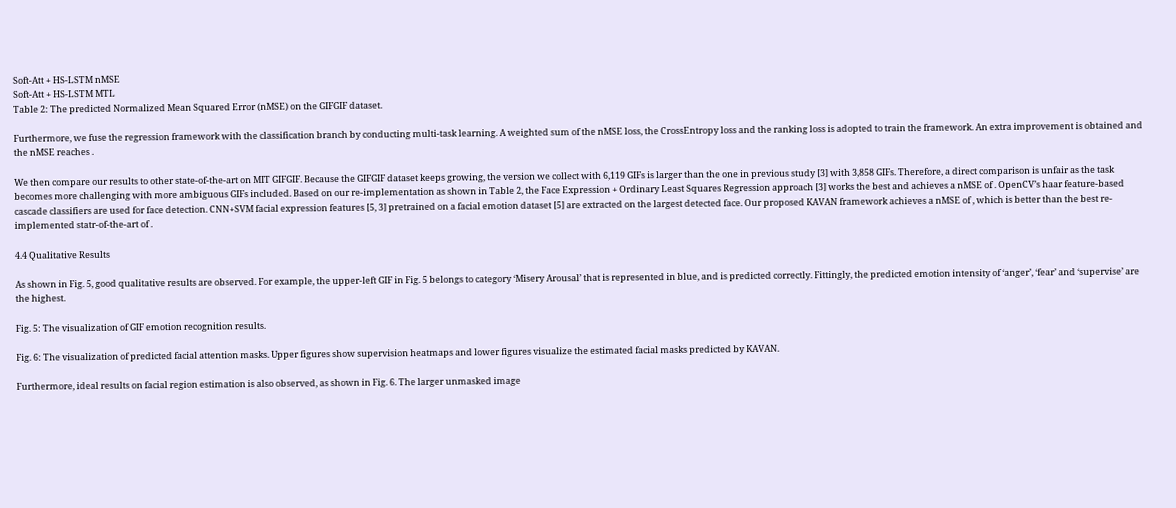Soft-Att + HS-LSTM nMSE
Soft-Att + HS-LSTM MTL
Table 2: The predicted Normalized Mean Squared Error (nMSE) on the GIFGIF dataset.

Furthermore, we fuse the regression framework with the classification branch by conducting multi-task learning. A weighted sum of the nMSE loss, the CrossEntropy loss and the ranking loss is adopted to train the framework. An extra improvement is obtained and the nMSE reaches .

We then compare our results to other state-of-the-art on MIT GIFGIF. Because the GIFGIF dataset keeps growing, the version we collect with 6,119 GIFs is larger than the one in previous study [3] with 3,858 GIFs. Therefore, a direct comparison is unfair as the task becomes more challenging with more ambiguous GIFs included. Based on our re-implementation as shown in Table 2, the Face Expression + Ordinary Least Squares Regression approach [3] works the best and achieves a nMSE of . OpenCV’s haar feature-based cascade classifiers are used for face detection. CNN+SVM facial expression features [5, 3] pretrained on a facial emotion dataset [5] are extracted on the largest detected face. Our proposed KAVAN framework achieves a nMSE of , which is better than the best re-implemented statr-of-the-art of .

4.4 Qualitative Results

As shown in Fig. 5, good qualitative results are observed. For example, the upper-left GIF in Fig. 5 belongs to category ‘Misery Arousal’ that is represented in blue, and is predicted correctly. Fittingly, the predicted emotion intensity of ‘anger’, ‘fear’ and ‘supervise’ are the highest.

Fig. 5: The visualization of GIF emotion recognition results.

Fig. 6: The visualization of predicted facial attention masks. Upper figures show supervision heatmaps and lower figures visualize the estimated facial masks predicted by KAVAN.

Furthermore, ideal results on facial region estimation is also observed, as shown in Fig. 6. The larger unmasked image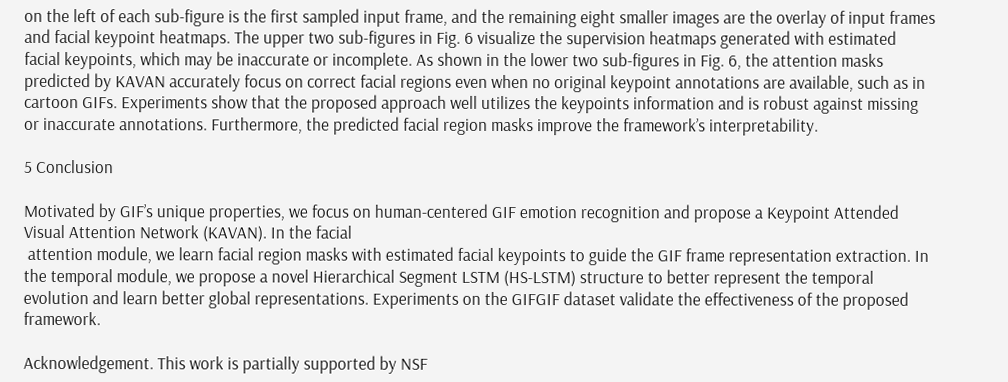on the left of each sub-figure is the first sampled input frame, and the remaining eight smaller images are the overlay of input frames and facial keypoint heatmaps. The upper two sub-figures in Fig. 6 visualize the supervision heatmaps generated with estimated facial keypoints, which may be inaccurate or incomplete. As shown in the lower two sub-figures in Fig. 6, the attention masks predicted by KAVAN accurately focus on correct facial regions even when no original keypoint annotations are available, such as in cartoon GIFs. Experiments show that the proposed approach well utilizes the keypoints information and is robust against missing or inaccurate annotations. Furthermore, the predicted facial region masks improve the framework’s interpretability.

5 Conclusion

Motivated by GIF’s unique properties, we focus on human-centered GIF emotion recognition and propose a Keypoint Attended Visual Attention Network (KAVAN). In the facial
 attention module, we learn facial region masks with estimated facial keypoints to guide the GIF frame representation extraction. In the temporal module, we propose a novel Hierarchical Segment LSTM (HS-LSTM) structure to better represent the temporal evolution and learn better global representations. Experiments on the GIFGIF dataset validate the effectiveness of the proposed framework.

Acknowledgement. This work is partially supported by NSF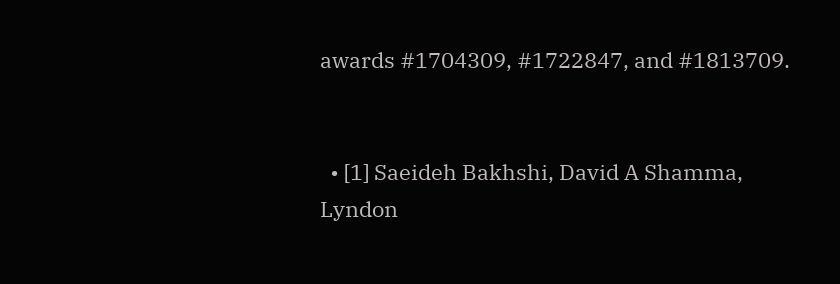awards #1704309, #1722847, and #1813709.


  • [1] Saeideh Bakhshi, David A Shamma, Lyndon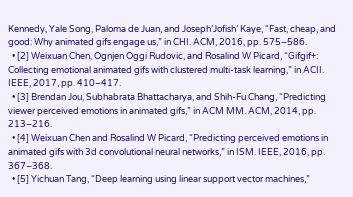Kennedy, Yale Song, Paloma de Juan, and Joseph’Jofish’ Kaye, “Fast, cheap, and good: Why animated gifs engage us,” in CHI. ACM, 2016, pp. 575–586.
  • [2] Weixuan Chen, Ognjen Oggi Rudovic, and Rosalind W Picard, “Gifgif+: Collecting emotional animated gifs with clustered multi-task learning,” in ACII. IEEE, 2017, pp. 410–417.
  • [3] Brendan Jou, Subhabrata Bhattacharya, and Shih-Fu Chang, “Predicting viewer perceived emotions in animated gifs,” in ACM MM. ACM, 2014, pp. 213–216.
  • [4] Weixuan Chen and Rosalind W Picard, “Predicting perceived emotions in animated gifs with 3d convolutional neural networks,” in ISM. IEEE, 2016, pp. 367–368.
  • [5] Yichuan Tang, “Deep learning using linear support vector machines,”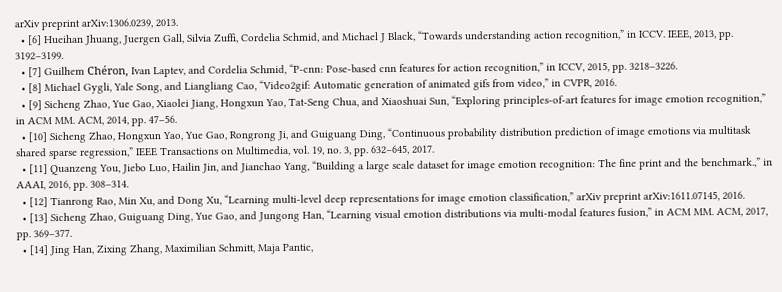arXiv preprint arXiv:1306.0239, 2013.
  • [6] Hueihan Jhuang, Juergen Gall, Silvia Zuffi, Cordelia Schmid, and Michael J Black, “Towards understanding action recognition,” in ICCV. IEEE, 2013, pp. 3192–3199.
  • [7] Guilhem Chéron, Ivan Laptev, and Cordelia Schmid, “P-cnn: Pose-based cnn features for action recognition,” in ICCV, 2015, pp. 3218–3226.
  • [8] Michael Gygli, Yale Song, and Liangliang Cao, “Video2gif: Automatic generation of animated gifs from video,” in CVPR, 2016.
  • [9] Sicheng Zhao, Yue Gao, Xiaolei Jiang, Hongxun Yao, Tat-Seng Chua, and Xiaoshuai Sun, “Exploring principles-of-art features for image emotion recognition,” in ACM MM. ACM, 2014, pp. 47–56.
  • [10] Sicheng Zhao, Hongxun Yao, Yue Gao, Rongrong Ji, and Guiguang Ding, “Continuous probability distribution prediction of image emotions via multitask shared sparse regression,” IEEE Transactions on Multimedia, vol. 19, no. 3, pp. 632–645, 2017.
  • [11] Quanzeng You, Jiebo Luo, Hailin Jin, and Jianchao Yang, “Building a large scale dataset for image emotion recognition: The fine print and the benchmark.,” in AAAI, 2016, pp. 308–314.
  • [12] Tianrong Rao, Min Xu, and Dong Xu, “Learning multi-level deep representations for image emotion classification,” arXiv preprint arXiv:1611.07145, 2016.
  • [13] Sicheng Zhao, Guiguang Ding, Yue Gao, and Jungong Han, “Learning visual emotion distributions via multi-modal features fusion,” in ACM MM. ACM, 2017, pp. 369–377.
  • [14] Jing Han, Zixing Zhang, Maximilian Schmitt, Maja Pantic,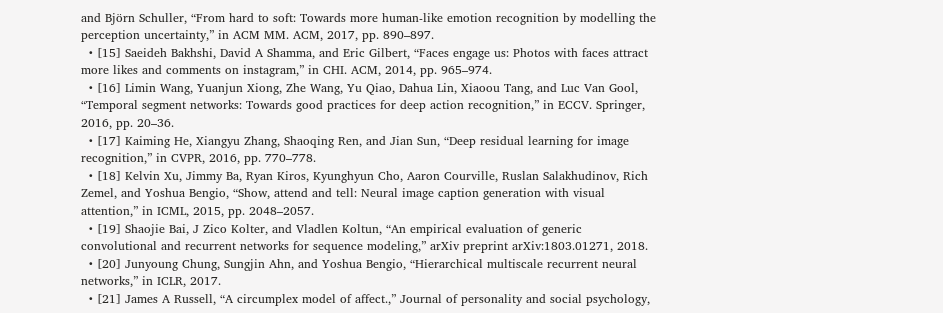and Björn Schuller, “From hard to soft: Towards more human-like emotion recognition by modelling the perception uncertainty,” in ACM MM. ACM, 2017, pp. 890–897.
  • [15] Saeideh Bakhshi, David A Shamma, and Eric Gilbert, “Faces engage us: Photos with faces attract more likes and comments on instagram,” in CHI. ACM, 2014, pp. 965–974.
  • [16] Limin Wang, Yuanjun Xiong, Zhe Wang, Yu Qiao, Dahua Lin, Xiaoou Tang, and Luc Van Gool, “Temporal segment networks: Towards good practices for deep action recognition,” in ECCV. Springer, 2016, pp. 20–36.
  • [17] Kaiming He, Xiangyu Zhang, Shaoqing Ren, and Jian Sun, “Deep residual learning for image recognition,” in CVPR, 2016, pp. 770–778.
  • [18] Kelvin Xu, Jimmy Ba, Ryan Kiros, Kyunghyun Cho, Aaron Courville, Ruslan Salakhudinov, Rich Zemel, and Yoshua Bengio, “Show, attend and tell: Neural image caption generation with visual attention,” in ICML, 2015, pp. 2048–2057.
  • [19] Shaojie Bai, J Zico Kolter, and Vladlen Koltun, “An empirical evaluation of generic convolutional and recurrent networks for sequence modeling,” arXiv preprint arXiv:1803.01271, 2018.
  • [20] Junyoung Chung, Sungjin Ahn, and Yoshua Bengio, “Hierarchical multiscale recurrent neural networks,” in ICLR, 2017.
  • [21] James A Russell, “A circumplex model of affect.,” Journal of personality and social psychology,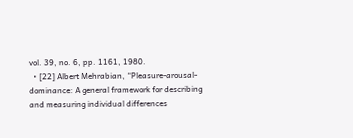vol. 39, no. 6, pp. 1161, 1980.
  • [22] Albert Mehrabian, “Pleasure-arousal-dominance: A general framework for describing and measuring individual differences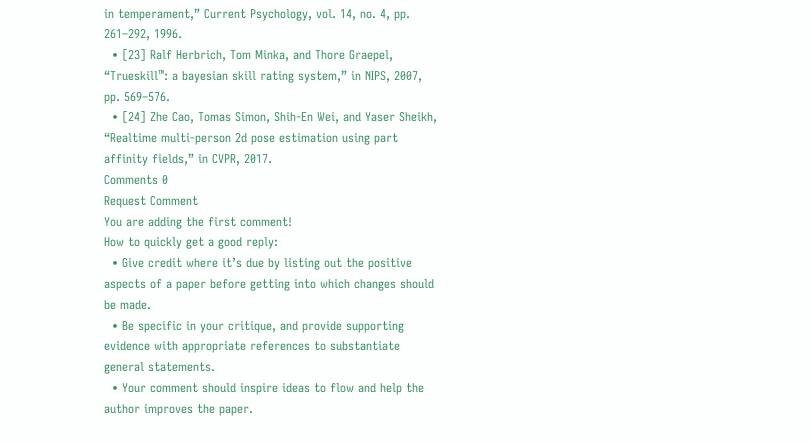in temperament,” Current Psychology, vol. 14, no. 4, pp. 261–292, 1996.
  • [23] Ralf Herbrich, Tom Minka, and Thore Graepel, “Trueskill™: a bayesian skill rating system,” in NIPS, 2007, pp. 569–576.
  • [24] Zhe Cao, Tomas Simon, Shih-En Wei, and Yaser Sheikh, “Realtime multi-person 2d pose estimation using part affinity fields,” in CVPR, 2017.
Comments 0
Request Comment
You are adding the first comment!
How to quickly get a good reply:
  • Give credit where it’s due by listing out the positive aspects of a paper before getting into which changes should be made.
  • Be specific in your critique, and provide supporting evidence with appropriate references to substantiate general statements.
  • Your comment should inspire ideas to flow and help the author improves the paper.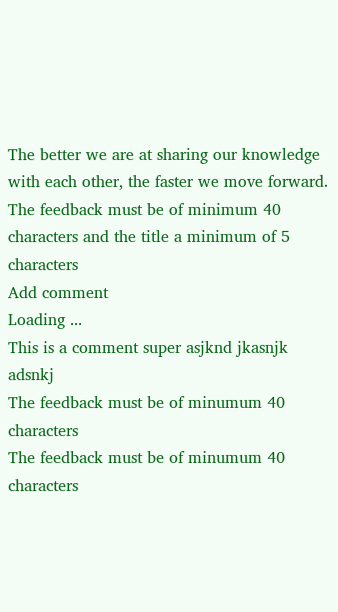The better we are at sharing our knowledge with each other, the faster we move forward.
The feedback must be of minimum 40 characters and the title a minimum of 5 characters
Add comment
Loading ...
This is a comment super asjknd jkasnjk adsnkj
The feedback must be of minumum 40 characters
The feedback must be of minumum 40 characters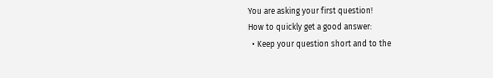You are asking your first question!
How to quickly get a good answer:
  • Keep your question short and to the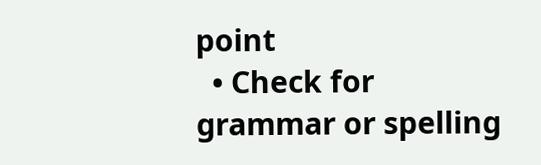point
  • Check for grammar or spelling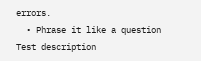errors.
  • Phrase it like a question
Test description